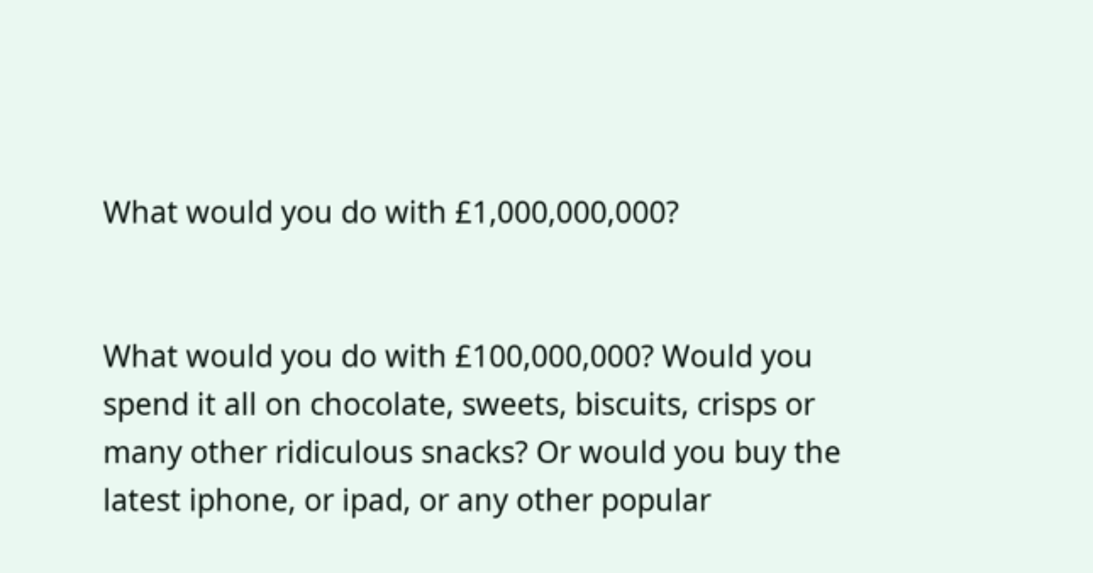What would you do with £1,000,000,000?


What would you do with £100,000,000? Would you spend it all on chocolate, sweets, biscuits, crisps or many other ridiculous snacks? Or would you buy the latest iphone, or ipad, or any other popular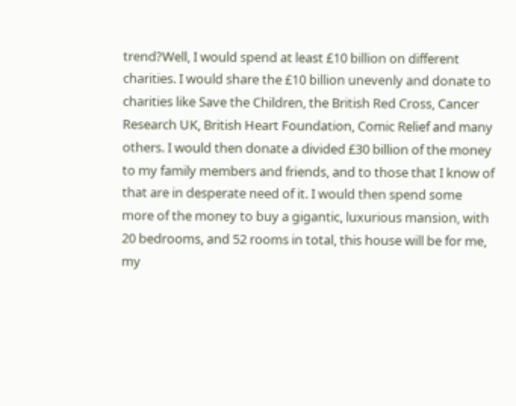trend?Well, I would spend at least £10 billion on different charities. I would share the £10 billion unevenly and donate to charities like Save the Children, the British Red Cross, Cancer Research UK, British Heart Foundation, Comic Relief and many others. I would then donate a divided £30 billion of the money to my family members and friends, and to those that I know of that are in desperate need of it. I would then spend some more of the money to buy a gigantic, luxurious mansion, with 20 bedrooms, and 52 rooms in total, this house will be for me, my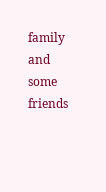family and some friends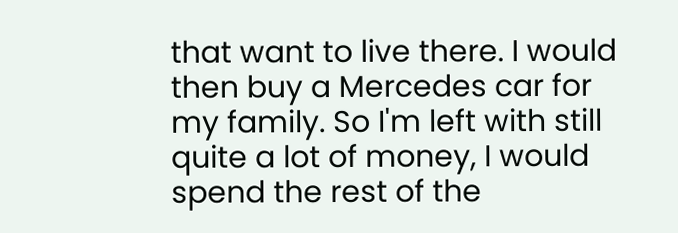that want to live there. I would then buy a Mercedes car for my family. So I'm left with still quite a lot of money, I would spend the rest of the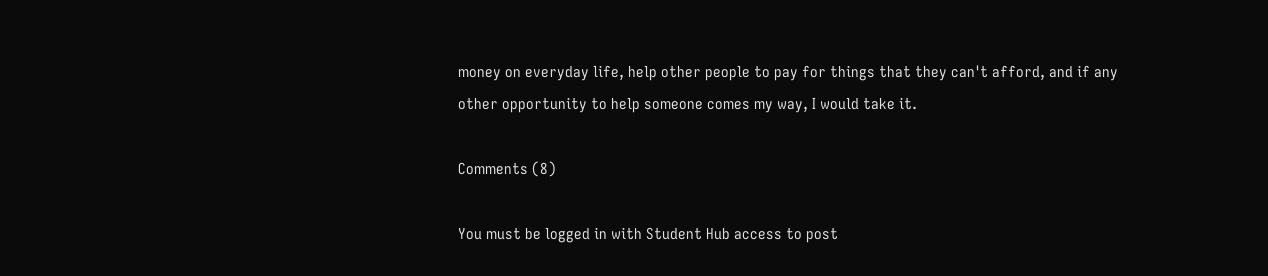money on everyday life, help other people to pay for things that they can't afford, and if any other opportunity to help someone comes my way, I would take it.

Comments (8)

You must be logged in with Student Hub access to post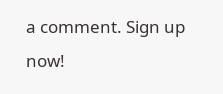a comment. Sign up now!